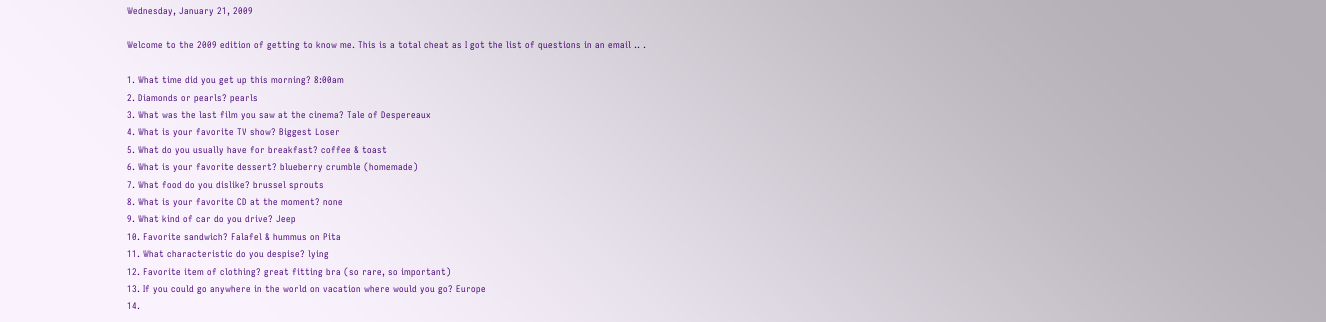Wednesday, January 21, 2009

Welcome to the 2009 edition of getting to know me. This is a total cheat as I got the list of questions in an email .. .

1. What time did you get up this morning? 8:00am
2. Diamonds or pearls? pearls
3. What was the last film you saw at the cinema? Tale of Despereaux
4. What is your favorite TV show? Biggest Loser
5. What do you usually have for breakfast? coffee & toast
6. What is your favorite dessert? blueberry crumble (homemade)
7. What food do you dislike? brussel sprouts
8. What is your favorite CD at the moment? none
9. What kind of car do you drive? Jeep
10. Favorite sandwich? Falafel & hummus on Pita
11. What characteristic do you despise? lying
12. Favorite item of clothing? great fitting bra (so rare, so important)
13. If you could go anywhere in the world on vacation where would you go? Europe
14.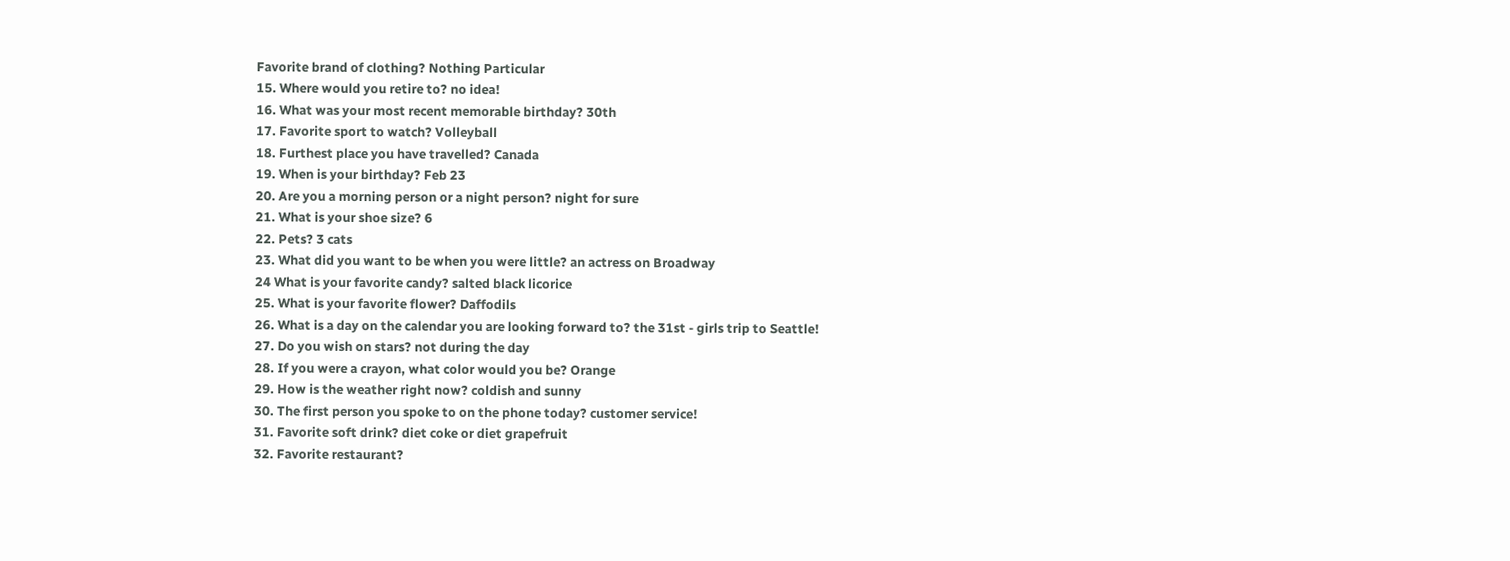Favorite brand of clothing? Nothing Particular
15. Where would you retire to? no idea!
16. What was your most recent memorable birthday? 30th
17. Favorite sport to watch? Volleyball
18. Furthest place you have travelled? Canada
19. When is your birthday? Feb 23
20. Are you a morning person or a night person? night for sure
21. What is your shoe size? 6
22. Pets? 3 cats
23. What did you want to be when you were little? an actress on Broadway
24 What is your favorite candy? salted black licorice
25. What is your favorite flower? Daffodils
26. What is a day on the calendar you are looking forward to? the 31st - girls trip to Seattle!
27. Do you wish on stars? not during the day
28. If you were a crayon, what color would you be? Orange
29. How is the weather right now? coldish and sunny
30. The first person you spoke to on the phone today? customer service!
31. Favorite soft drink? diet coke or diet grapefruit
32. Favorite restaurant?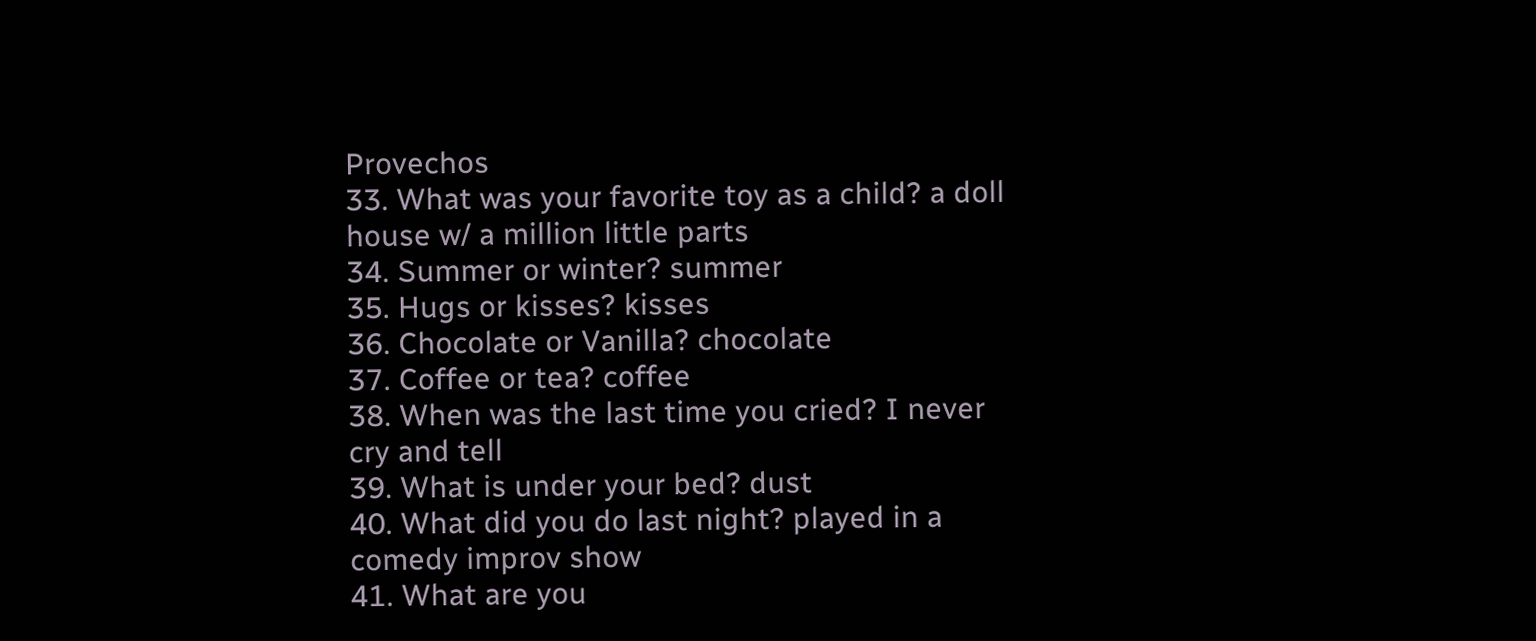Provechos
33. What was your favorite toy as a child? a doll house w/ a million little parts
34. Summer or winter? summer
35. Hugs or kisses? kisses
36. Chocolate or Vanilla? chocolate
37. Coffee or tea? coffee
38. When was the last time you cried? I never cry and tell
39. What is under your bed? dust
40. What did you do last night? played in a comedy improv show
41. What are you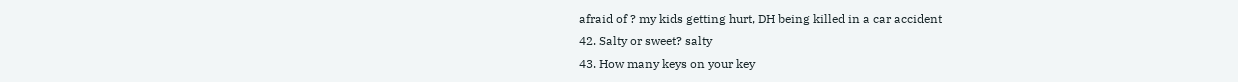afraid of ? my kids getting hurt, DH being killed in a car accident
42. Salty or sweet? salty
43. How many keys on your key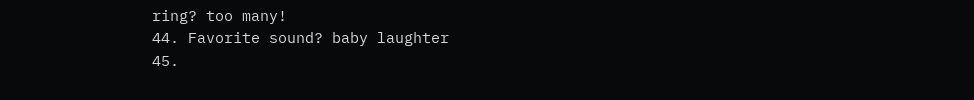ring? too many!
44. Favorite sound? baby laughter
45.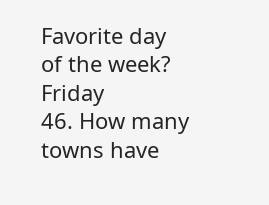Favorite day of the week? Friday
46. How many towns have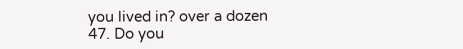you lived in? over a dozen
47. Do you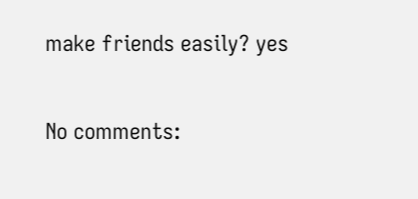make friends easily? yes

No comments: